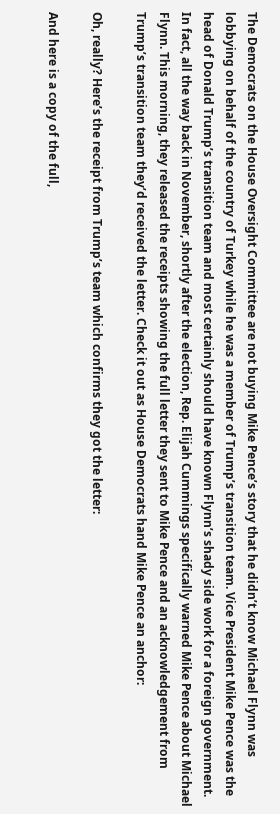The Democrats on the House Oversight Committee are not buying Mike Pence’s story that he didn’t know Michael Flynn was lobbying on behalf of the country of Turkey while he was a member of Trump’s transition team. Vice President Mike Pence was the head of Donald Trump’s transition team and most certainly should have known Flynn’s shady side work for a foreign government. In fact, all the way back in November, shortly after the election, Rep. Elijah Cummings specifically warned Mike Pence about Michael Flynn. This morning, they released the receipts showing the full letter they sent to Mike Pence and an acknowledgement from Trump’s transition team they’d received the letter. Check it out as House Democrats hand Mike Pence an anchor:

Oh, really? Here’s the receipt from Trump’s team which confirms they got the letter:

And here is a copy of the full,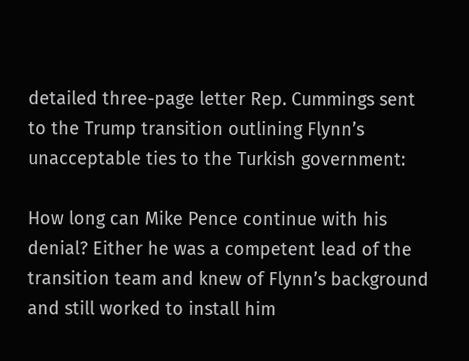detailed three-page letter Rep. Cummings sent to the Trump transition outlining Flynn’s unacceptable ties to the Turkish government:

How long can Mike Pence continue with his denial? Either he was a competent lead of the transition team and knew of Flynn’s background and still worked to install him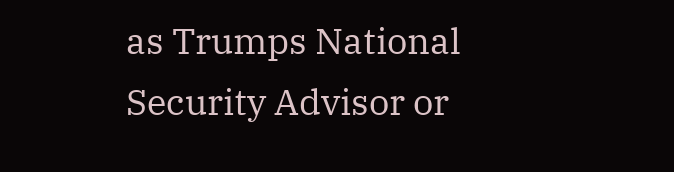as Trumps National Security Advisor or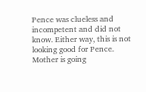Pence was clueless and incompetent and did not know. Either way, this is not looking good for Pence. Mother is going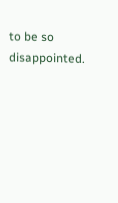to be so disappointed.